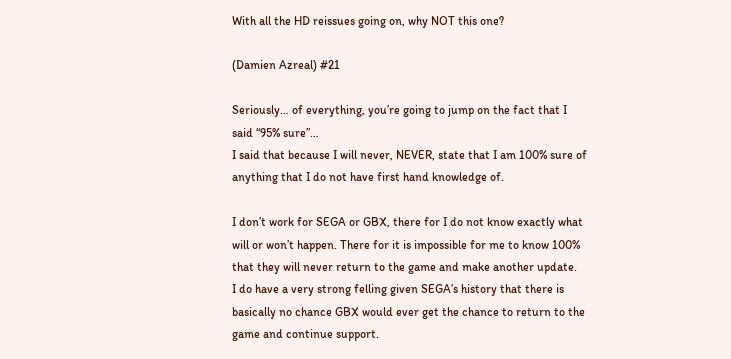With all the HD reissues going on, why NOT this one?

(Damien Azreal) #21

Seriously… of everything, you’re going to jump on the fact that I said “95% sure”…
I said that because I will never, NEVER, state that I am 100% sure of anything that I do not have first hand knowledge of.

I don’t work for SEGA or GBX, there for I do not know exactly what will or won’t happen. There for it is impossible for me to know 100% that they will never return to the game and make another update.
I do have a very strong felling given SEGA’s history that there is basically no chance GBX would ever get the chance to return to the game and continue support.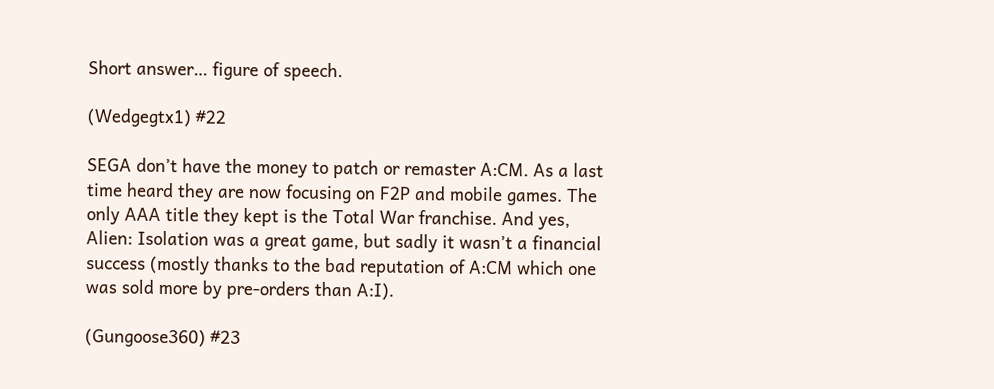Short answer… figure of speech.

(Wedgegtx1) #22

SEGA don’t have the money to patch or remaster A:CM. As a last time heard they are now focusing on F2P and mobile games. The only AAA title they kept is the Total War franchise. And yes, Alien: Isolation was a great game, but sadly it wasn’t a financial success (mostly thanks to the bad reputation of A:CM which one was sold more by pre-orders than A:I).

(Gungoose360) #23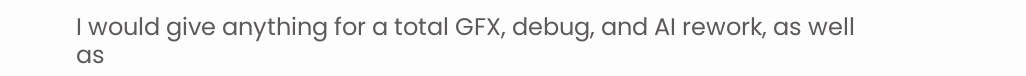I would give anything for a total GFX, debug, and AI rework, as well as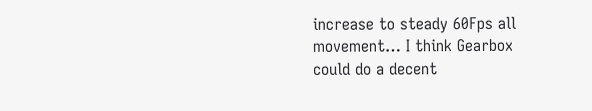increase to steady 60Fps all movement… I think Gearbox could do a decent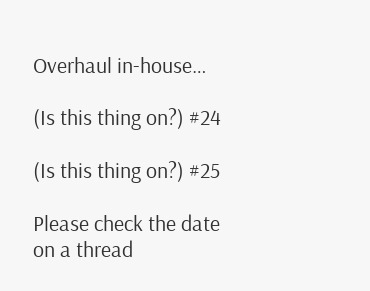Overhaul in-house…

(Is this thing on?) #24

(Is this thing on?) #25

Please check the date on a thread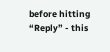before hitting “Reply” - this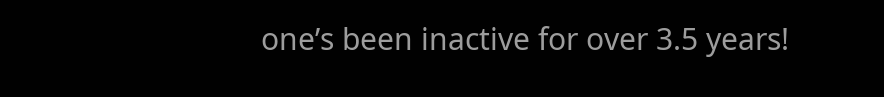one’s been inactive for over 3.5 years!